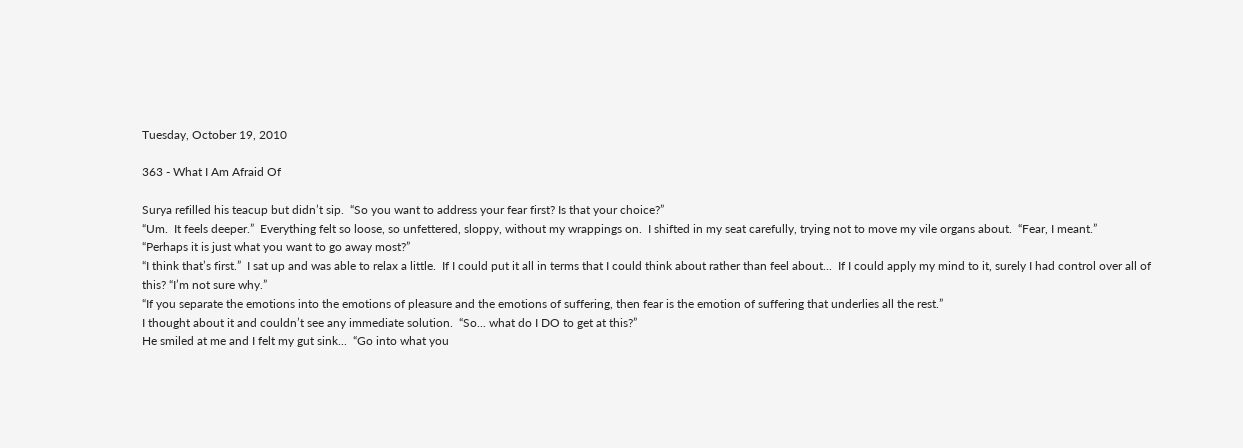Tuesday, October 19, 2010

363 - What I Am Afraid Of

Surya refilled his teacup but didn’t sip.  “So you want to address your fear first? Is that your choice?”
“Um.  It feels deeper.”  Everything felt so loose, so unfettered, sloppy, without my wrappings on.  I shifted in my seat carefully, trying not to move my vile organs about.  “Fear, I meant.”
“Perhaps it is just what you want to go away most?”
“I think that’s first.”  I sat up and was able to relax a little.  If I could put it all in terms that I could think about rather than feel about...  If I could apply my mind to it, surely I had control over all of this? “I’m not sure why.”
“If you separate the emotions into the emotions of pleasure and the emotions of suffering, then fear is the emotion of suffering that underlies all the rest.”
I thought about it and couldn’t see any immediate solution.  “So... what do I DO to get at this?”
He smiled at me and I felt my gut sink...  “Go into what you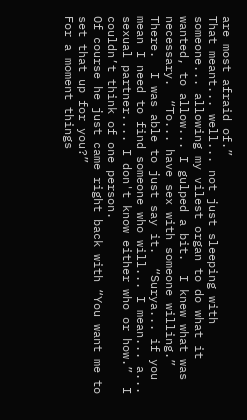are most afraid of.”
That meant... well... not just sleeping with someone... allowing my vilest organ to do what it wanted, to allow... I gulped a bit.  I knew what was necessary.  “To... have sex with someone willing.”  There.  I was able to just say it.  “Surya... if you mean I need to find someone who will... I mean... a... sexual partner.... I don't know either who or how.”  I couldn’t think of one person.
Of course he just came right back with “You want me to set that up for you?”
For a moment things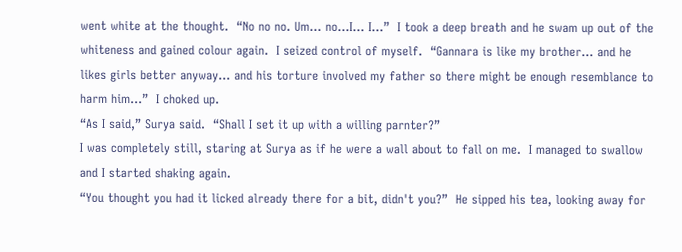went white at the thought.  “No no no. Um... no...I... I...”  I took a deep breath and he swam up out of the whiteness and gained colour again.  I seized control of myself.  “Gannara is like my brother... and he likes girls better anyway... and his torture involved my father so there might be enough resemblance to harm him...”  I choked up.
“As I said,” Surya said.  “Shall I set it up with a willing parnter?”
I was completely still, staring at Surya as if he were a wall about to fall on me.  I managed to swallow and I started shaking again.
“You thought you had it licked already there for a bit, didn't you?”  He sipped his tea, looking away for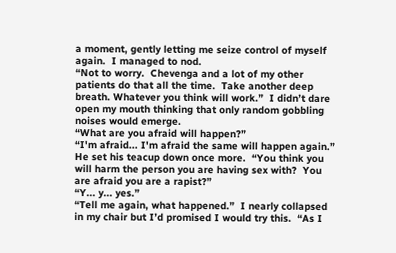a moment, gently letting me seize control of myself again.  I managed to nod.
“Not to worry.  Chevenga and a lot of my other patients do that all the time.  Take another deep breath. Whatever you think will work.”  I didn’t dare open my mouth thinking that only random gobbling noises would emerge.
“What are you afraid will happen?”
“I'm afraid... I'm afraid the same will happen again.”
He set his teacup down once more.  “You think you will harm the person you are having sex with?  You are afraid you are a rapist?”
“Y... y... yes.”
“Tell me again, what happened.”  I nearly collapsed in my chair but I’d promised I would try this.  “As I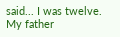said... I was twelve.  My father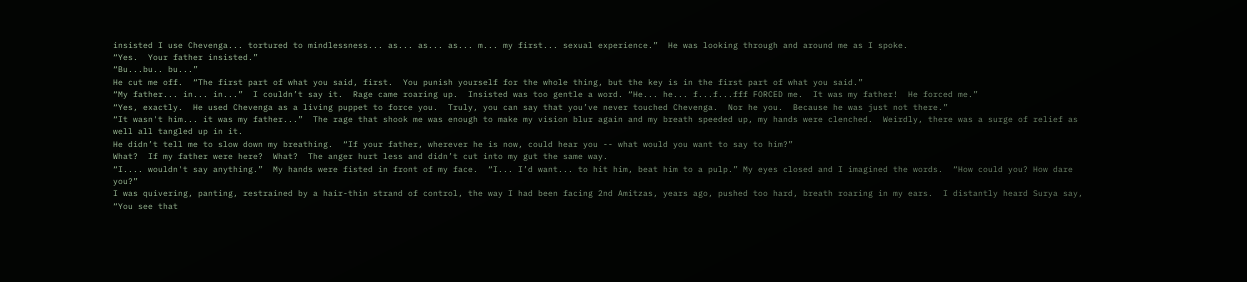insisted I use Chevenga... tortured to mindlessness... as... as... as... m... my first... sexual experience.”  He was looking through and around me as I spoke.
“Yes.  Your father insisted.”
“Bu...bu.. bu...”
He cut me off.  “The first part of what you said, first.  You punish yourself for the whole thing, but the key is in the first part of what you said.”
“My father... in... in...”  I couldn’t say it.  Rage came roaring up.  Insisted was too gentle a word. “He... he... f...f...fff FORCED me.  It was my father!  He forced me.”
“Yes, exactly.  He used Chevenga as a living puppet to force you.  Truly, you can say that you’ve never touched Chevenga.  Nor he you.  Because he was just not there.”
“It wasn't him... it was my father...”  The rage that shook me was enough to make my vision blur again and my breath speeded up, my hands were clenched.  Weirdly, there was a surge of relief as well all tangled up in it.
He didn’t tell me to slow down my breathing.  “If your father, wherever he is now, could hear you -- what would you want to say to him?”
What?  If my father were here?  What?  The anger hurt less and didn’t cut into my gut the same way.
“I.... wouldn't say anything.”  My hands were fisted in front of my face.  “I... I’d want... to hit him, beat him to a pulp.” My eyes closed and I imagined the words.  “How could you? How dare you?”
I was quivering, panting, restrained by a hair-thin strand of control, the way I had been facing 2nd Amitzas, years ago, pushed too hard, breath roaring in my ears.  I distantly heard Surya say, “You see that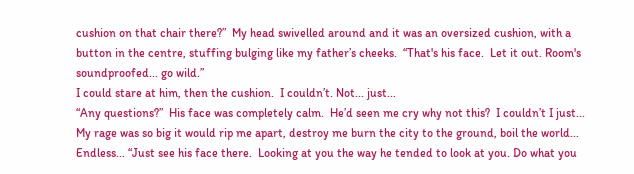cushion on that chair there?”  My head swivelled around and it was an oversized cushion, with a button in the centre, stuffing bulging like my father’s cheeks.  “That's his face.  Let it out. Room's soundproofed... go wild.”
I could stare at him, then the cushion.  I couldn’t. Not... just...
“Any questions?”  His face was completely calm.  He’d seen me cry why not this?  I couldn’t I just... My rage was so big it would rip me apart, destroy me burn the city to the ground, boil the world...  Endless... “Just see his face there.  Looking at you the way he tended to look at you. Do what you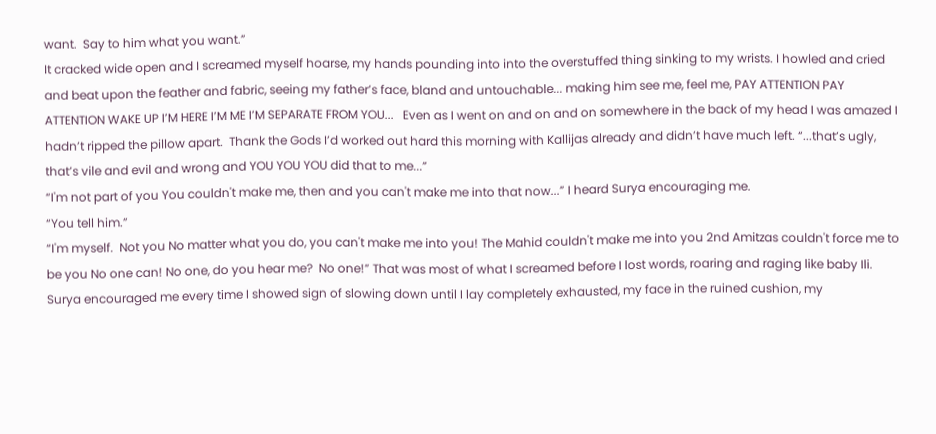want.  Say to him what you want.”
It cracked wide open and I screamed myself hoarse, my hands pounding into into the overstuffed thing sinking to my wrists. I howled and cried and beat upon the feather and fabric, seeing my father’s face, bland and untouchable... making him see me, feel me, PAY ATTENTION PAY ATTENTION WAKE UP I’M HERE I’M ME I’M SEPARATE FROM YOU...   Even as I went on and on and on somewhere in the back of my head I was amazed I hadn’t ripped the pillow apart.  Thank the Gods I’d worked out hard this morning with Kallijas already and didn’t have much left. “...that’s ugly, that’s vile and evil and wrong and YOU YOU YOU did that to me...”
“I'm not part of you You couldn't make me, then and you can't make me into that now...” I heard Surya encouraging me.
“You tell him.”
“I'm myself.  Not you No matter what you do, you can't make me into you! The Mahid couldn't make me into you 2nd Amitzas couldn't force me to be you No one can! No one, do you hear me?  No one!” That was most of what I screamed before I lost words, roaring and raging like baby Ili.
Surya encouraged me every time I showed sign of slowing down until I lay completely exhausted, my face in the ruined cushion, my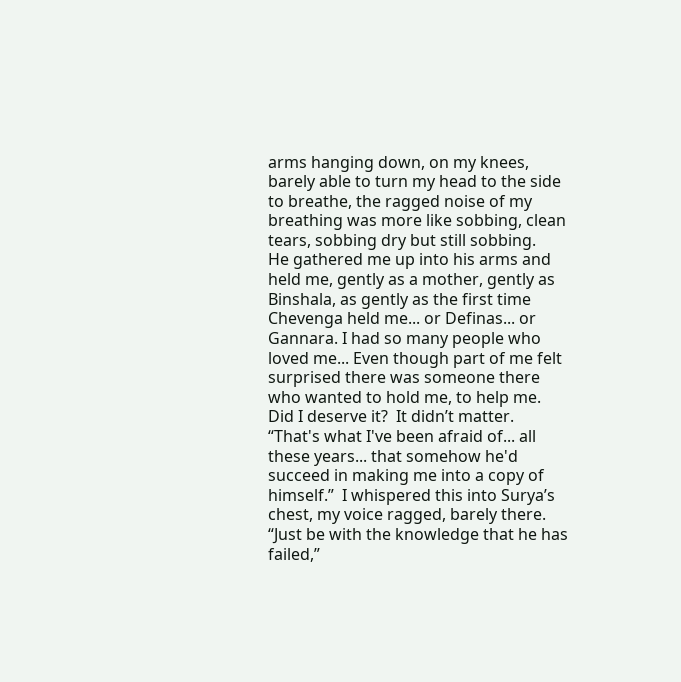arms hanging down, on my knees, barely able to turn my head to the side to breathe, the ragged noise of my breathing was more like sobbing, clean tears, sobbing dry but still sobbing.
He gathered me up into his arms and held me, gently as a mother, gently as Binshala, as gently as the first time Chevenga held me... or Definas... or Gannara. I had so many people who loved me... Even though part of me felt surprised there was someone there who wanted to hold me, to help me.  Did I deserve it?  It didn’t matter.  “That's what I've been afraid of... all these years... that somehow he'd succeed in making me into a copy of himself.”  I whispered this into Surya’s chest, my voice ragged, barely there.
“Just be with the knowledge that he has failed,”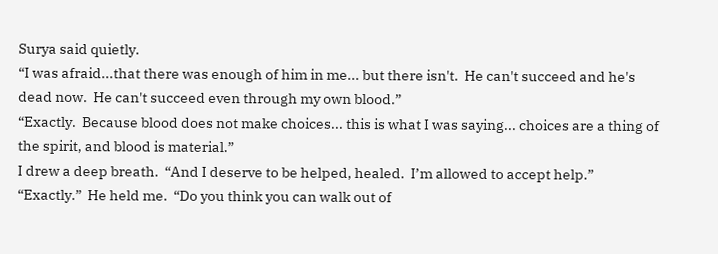Surya said quietly.
“I was afraid...that there was enough of him in me... but there isn't.  He can't succeed and he's dead now.  He can't succeed even through my own blood.”
“Exactly.  Because blood does not make choices... this is what I was saying... choices are a thing of the spirit, and blood is material.”
I drew a deep breath.  “And I deserve to be helped, healed.  I’m allowed to accept help.”
“Exactly.”  He held me.  “Do you think you can walk out of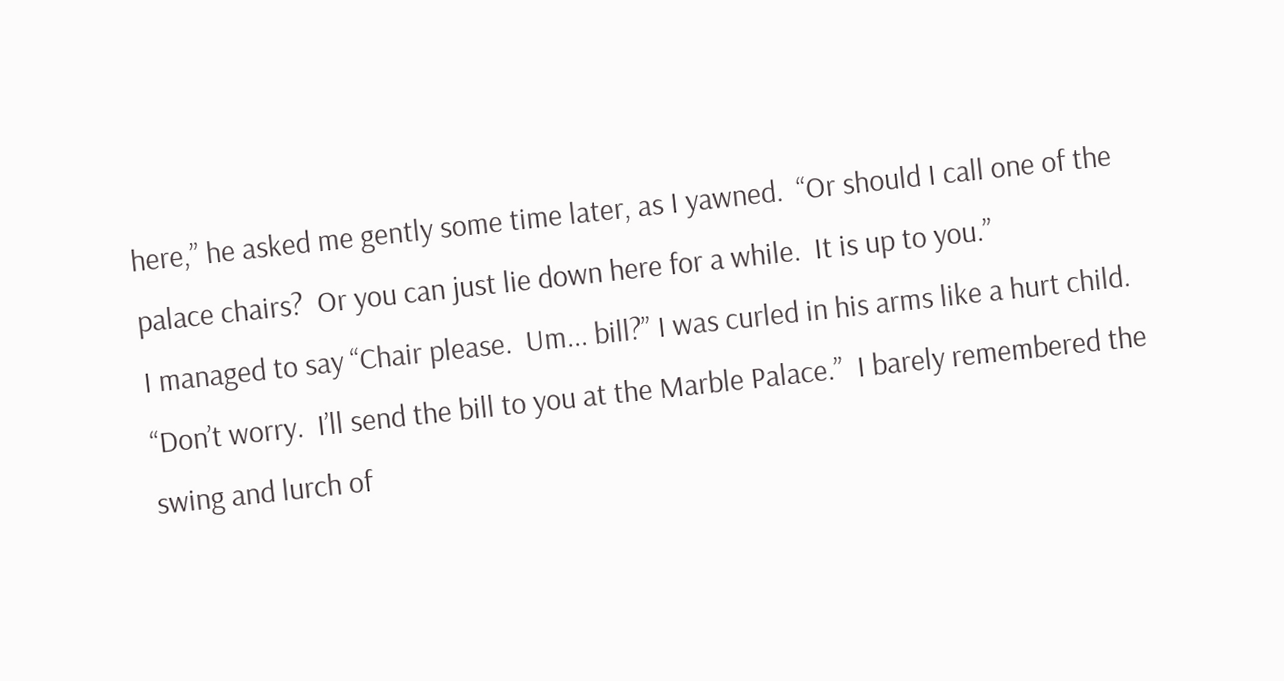here,” he asked me gently some time later, as I yawned.  “Or should I call one of the palace chairs?  Or you can just lie down here for a while.  It is up to you.”
I managed to say “Chair please.  Um... bill?” I was curled in his arms like a hurt child.
“Don’t worry.  I’ll send the bill to you at the Marble Palace.”  I barely remembered the swing and lurch of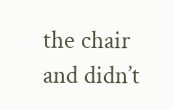the chair and didn’t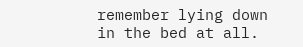remember lying down in the bed at all.